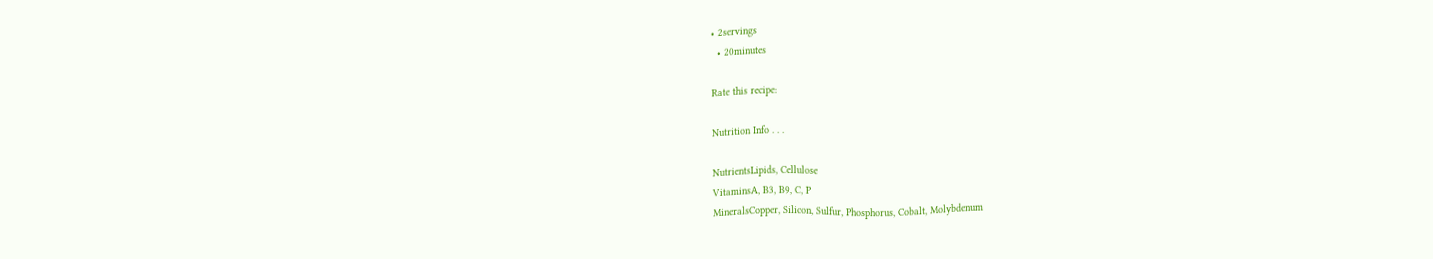• 2servings
  • 20minutes

Rate this recipe:

Nutrition Info . . .

NutrientsLipids, Cellulose
VitaminsA, B3, B9, C, P
MineralsCopper, Silicon, Sulfur, Phosphorus, Cobalt, Molybdenum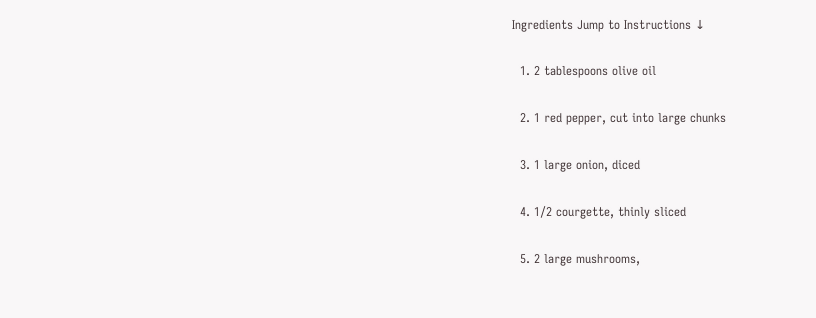Ingredients Jump to Instructions ↓

  1. 2 tablespoons olive oil

  2. 1 red pepper, cut into large chunks

  3. 1 large onion, diced

  4. 1/2 courgette, thinly sliced

  5. 2 large mushrooms,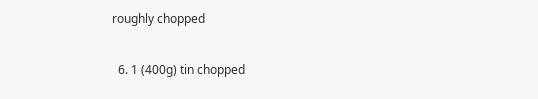roughly chopped

  6. 1 (400g) tin chopped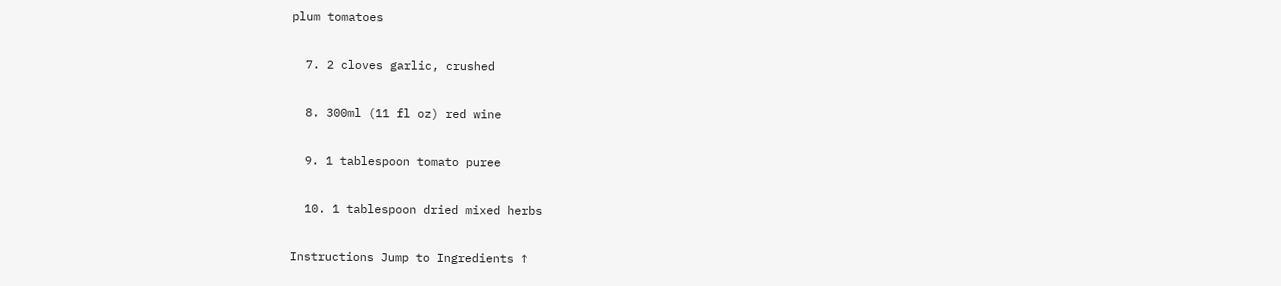plum tomatoes

  7. 2 cloves garlic, crushed

  8. 300ml (11 fl oz) red wine

  9. 1 tablespoon tomato puree

  10. 1 tablespoon dried mixed herbs

Instructions Jump to Ingredients ↑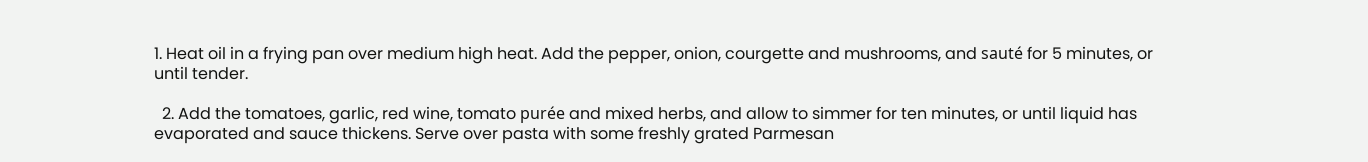1. Heat oil in a frying pan over medium high heat. Add the pepper, onion, courgette and mushrooms, and sauté for 5 minutes, or until tender.

  2. Add the tomatoes, garlic, red wine, tomato purée and mixed herbs, and allow to simmer for ten minutes, or until liquid has evaporated and sauce thickens. Serve over pasta with some freshly grated Parmesan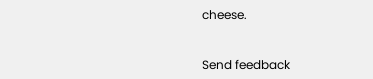cheese.


Send feedback